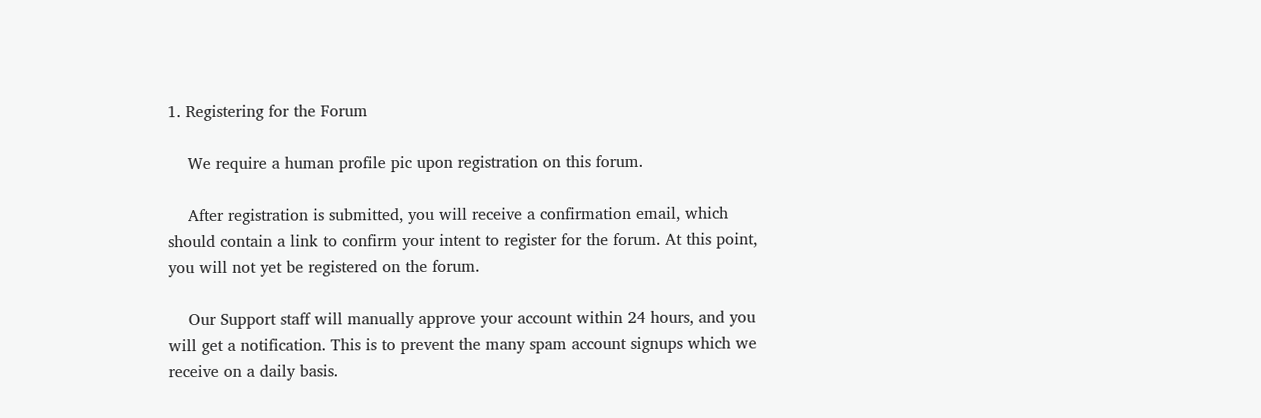1. Registering for the Forum

    We require a human profile pic upon registration on this forum.

    After registration is submitted, you will receive a confirmation email, which should contain a link to confirm your intent to register for the forum. At this point, you will not yet be registered on the forum.

    Our Support staff will manually approve your account within 24 hours, and you will get a notification. This is to prevent the many spam account signups which we receive on a daily basis.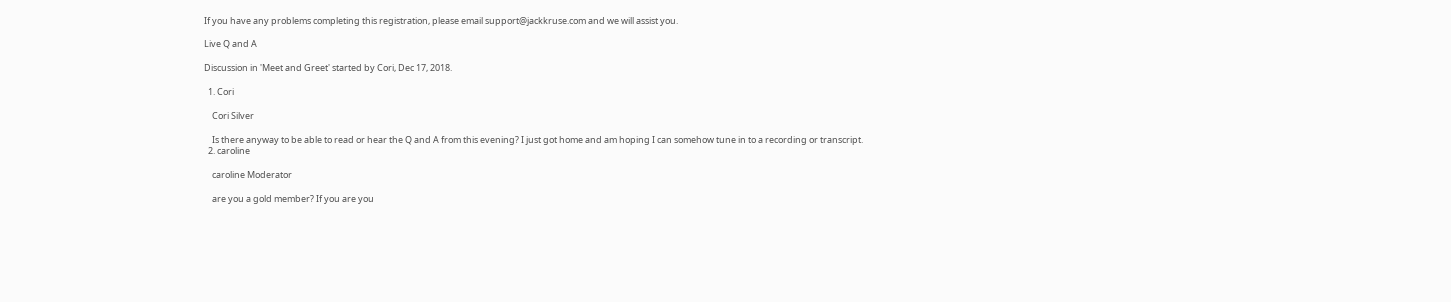If you have any problems completing this registration, please email support@jackkruse.com and we will assist you.

Live Q and A

Discussion in 'Meet and Greet' started by Cori, Dec 17, 2018.

  1. Cori

    Cori Silver

    Is there anyway to be able to read or hear the Q and A from this evening? I just got home and am hoping I can somehow tune in to a recording or transcript.
  2. caroline

    caroline Moderator

    are you a gold member? If you are you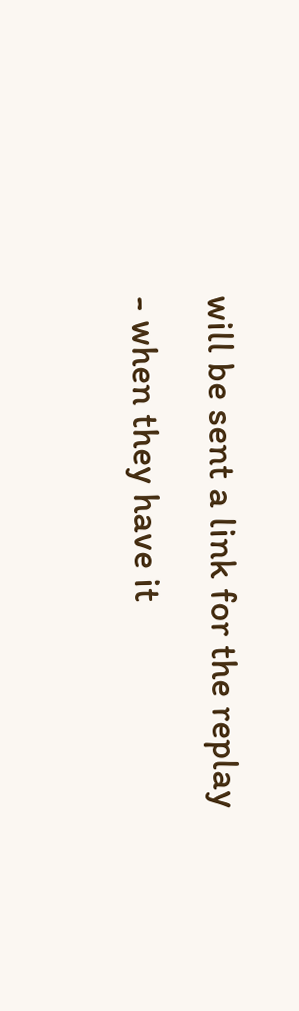will be sent a link for the replay - when they have it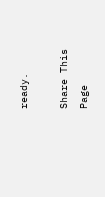ready.

Share This Page